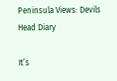Peninsula Views: Devils Head Diary

It’s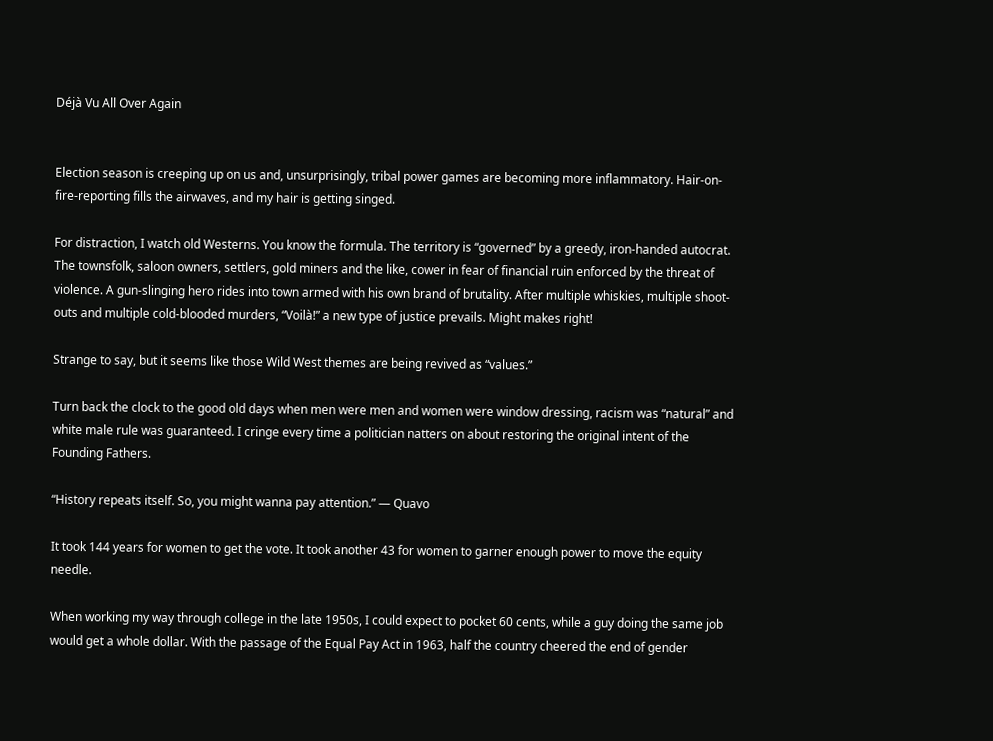Déjà Vu All Over Again


Election season is creeping up on us and, unsurprisingly, tribal power games are becoming more inflammatory. Hair-on-fire-reporting fills the airwaves, and my hair is getting singed.

For distraction, I watch old Westerns. You know the formula. The territory is “governed” by a greedy, iron-handed autocrat. The townsfolk, saloon owners, settlers, gold miners and the like, cower in fear of financial ruin enforced by the threat of violence. A gun-slinging hero rides into town armed with his own brand of brutality. After multiple whiskies, multiple shoot-outs and multiple cold-blooded murders, “Voilà!” a new type of justice prevails. Might makes right!

Strange to say, but it seems like those Wild West themes are being revived as “values.”

Turn back the clock to the good old days when men were men and women were window dressing, racism was “natural” and white male rule was guaranteed. I cringe every time a politician natters on about restoring the original intent of the Founding Fathers.

“History repeats itself. So, you might wanna pay attention.” — Quavo

It took 144 years for women to get the vote. It took another 43 for women to garner enough power to move the equity needle.

When working my way through college in the late 1950s, I could expect to pocket 60 cents, while a guy doing the same job would get a whole dollar. With the passage of the Equal Pay Act in 1963, half the country cheered the end of gender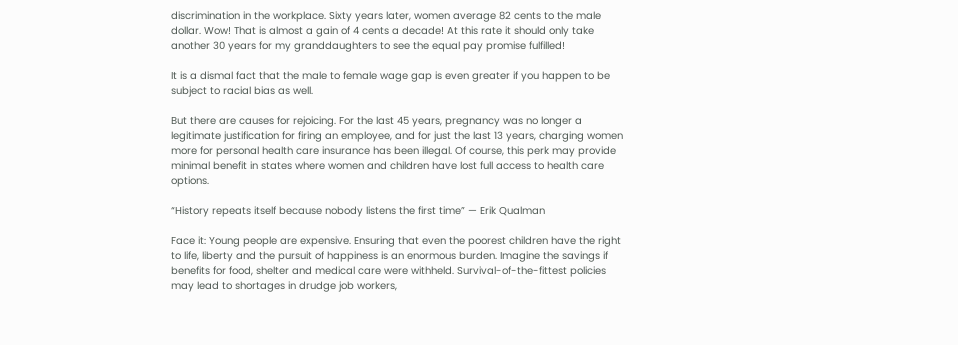discrimination in the workplace. Sixty years later, women average 82 cents to the male dollar. Wow! That is almost a gain of 4 cents a decade! At this rate it should only take another 30 years for my granddaughters to see the equal pay promise fulfilled!

It is a dismal fact that the male to female wage gap is even greater if you happen to be subject to racial bias as well.

But there are causes for rejoicing. For the last 45 years, pregnancy was no longer a legitimate justification for firing an employee, and for just the last 13 years, charging women more for personal health care insurance has been illegal. Of course, this perk may provide minimal benefit in states where women and children have lost full access to health care options.

“History repeats itself because nobody listens the first time” — Erik Qualman

Face it: Young people are expensive. Ensuring that even the poorest children have the right to life, liberty and the pursuit of happiness is an enormous burden. Imagine the savings if benefits for food, shelter and medical care were withheld. Survival-of-the-fittest policies may lead to shortages in drudge job workers,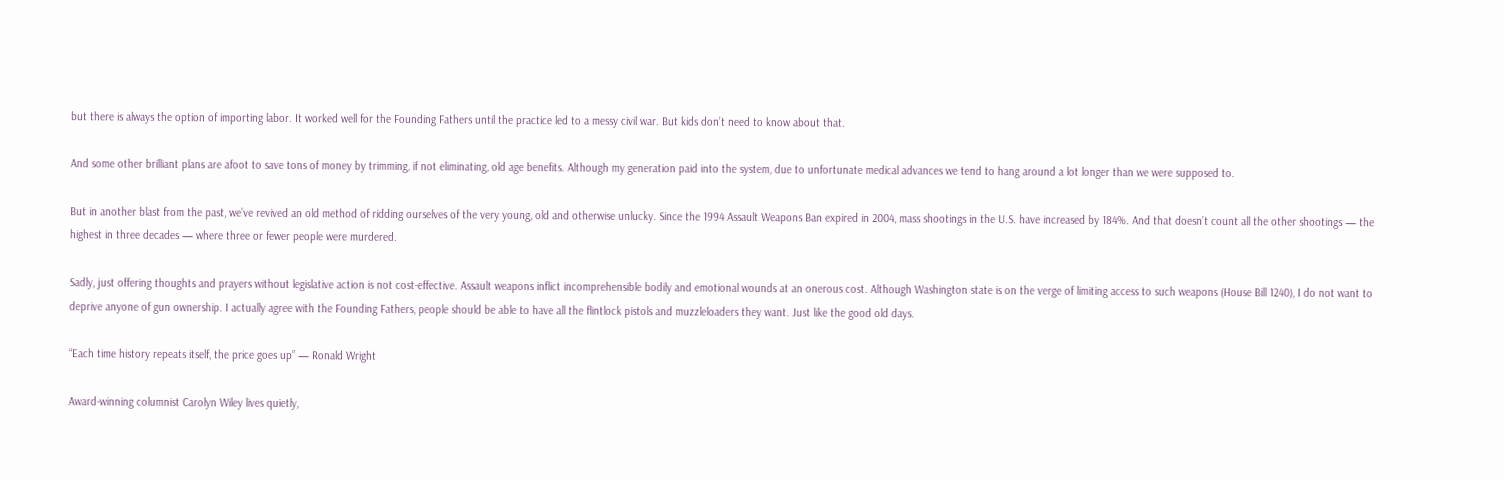but there is always the option of importing labor. It worked well for the Founding Fathers until the practice led to a messy civil war. But kids don’t need to know about that.

And some other brilliant plans are afoot to save tons of money by trimming, if not eliminating, old age benefits. Although my generation paid into the system, due to unfortunate medical advances we tend to hang around a lot longer than we were supposed to.

But in another blast from the past, we’ve revived an old method of ridding ourselves of the very young, old and otherwise unlucky. Since the 1994 Assault Weapons Ban expired in 2004, mass shootings in the U.S. have increased by 184%. And that doesn’t count all the other shootings — the highest in three decades — where three or fewer people were murdered.

Sadly, just offering thoughts and prayers without legislative action is not cost-effective. Assault weapons inflict incomprehensible bodily and emotional wounds at an onerous cost. Although Washington state is on the verge of limiting access to such weapons (House Bill 1240), I do not want to deprive anyone of gun ownership. I actually agree with the Founding Fathers, people should be able to have all the flintlock pistols and muzzleloaders they want. Just like the good old days.

“Each time history repeats itself, the price goes up” — Ronald Wright

Award-winning columnist Carolyn Wiley lives quietly,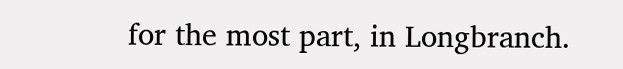for the most part, in Longbranch.